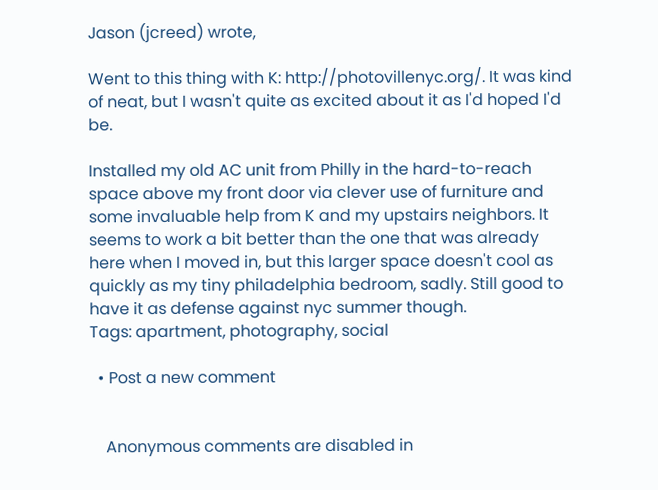Jason (jcreed) wrote,

Went to this thing with K: http://photovillenyc.org/. It was kind of neat, but I wasn't quite as excited about it as I'd hoped I'd be.

Installed my old AC unit from Philly in the hard-to-reach space above my front door via clever use of furniture and some invaluable help from K and my upstairs neighbors. It seems to work a bit better than the one that was already here when I moved in, but this larger space doesn't cool as quickly as my tiny philadelphia bedroom, sadly. Still good to have it as defense against nyc summer though.
Tags: apartment, photography, social

  • Post a new comment


    Anonymous comments are disabled in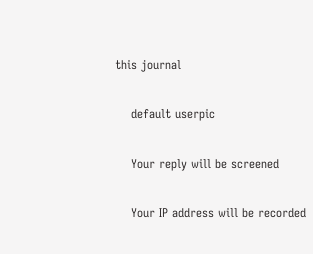this journal

    default userpic

    Your reply will be screened

    Your IP address will be recorded